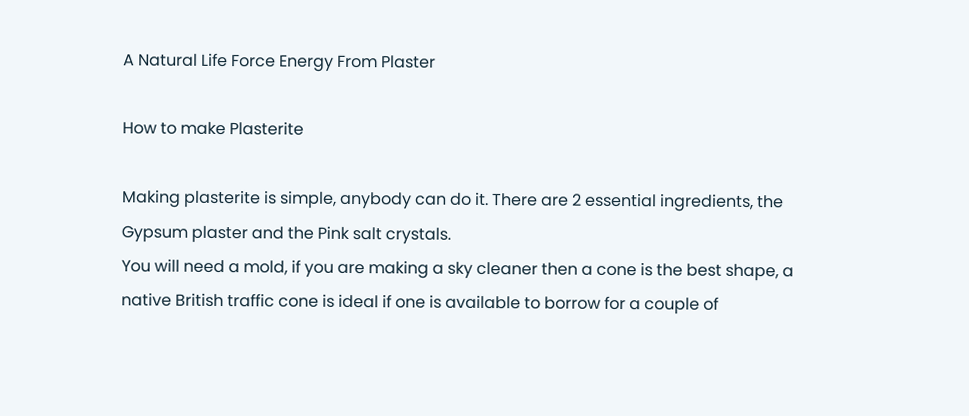A Natural Life Force Energy From Plaster

How to make Plasterite

Making plasterite is simple, anybody can do it. There are 2 essential ingredients, the Gypsum plaster and the Pink salt crystals.
You will need a mold, if you are making a sky cleaner then a cone is the best shape, a native British traffic cone is ideal if one is available to borrow for a couple of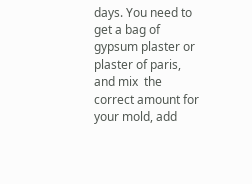days. You need to get a bag of gypsum plaster or plaster of paris, and mix  the correct amount for your mold, add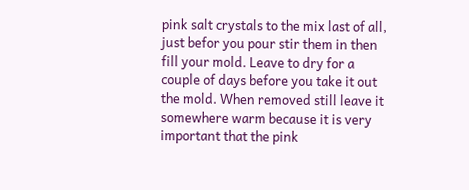pink salt crystals to the mix last of all, just befor you pour stir them in then fill your mold. Leave to dry for a couple of days before you take it out the mold. When removed still leave it somewhere warm because it is very important that the pink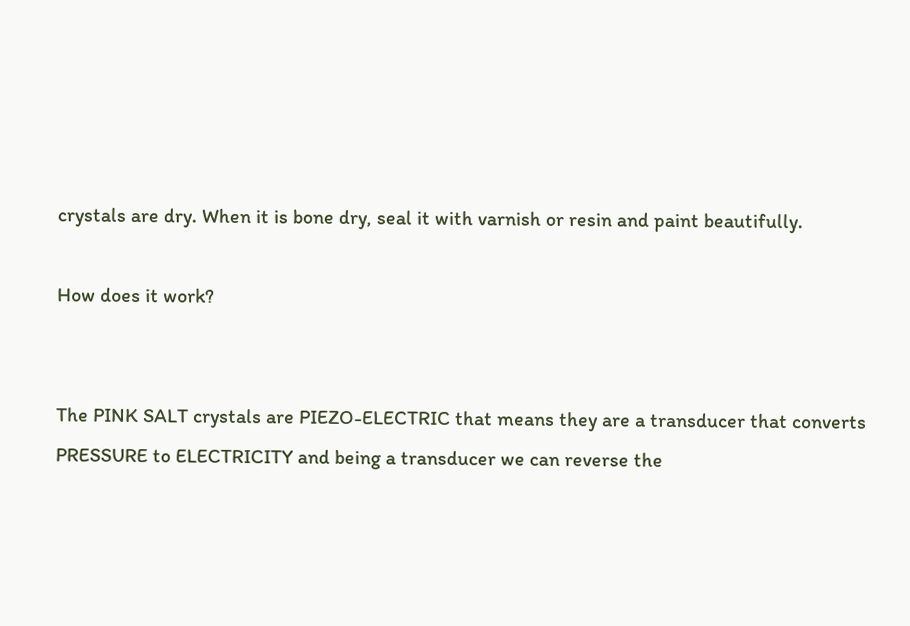crystals are dry. When it is bone dry, seal it with varnish or resin and paint beautifully.

How does it work?


The PINK SALT crystals are PIEZO-ELECTRIC that means they are a transducer that converts PRESSURE to ELECTRICITY and being a transducer we can reverse the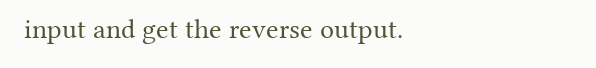input and get the reverse output.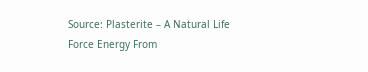Source: Plasterite – A Natural Life Force Energy From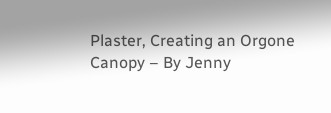Plaster, Creating an Orgone Canopy – By Jenny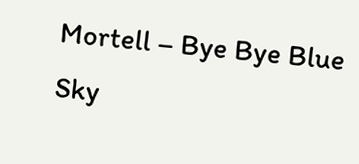Mortell – Bye Bye Blue Sky